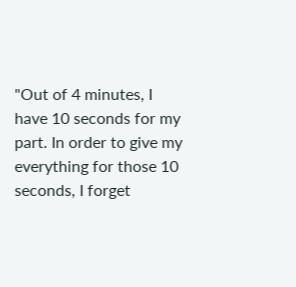"Out of 4 minutes, I have 10 seconds for my part. In order to give my everything for those 10 seconds, I forget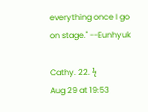everything once I go on stage." --Eunhyuk

Cathy. 22. ϟ
Aug 29 at 19:53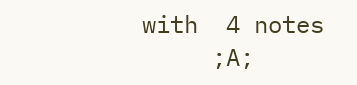with  4 notes
     ;A;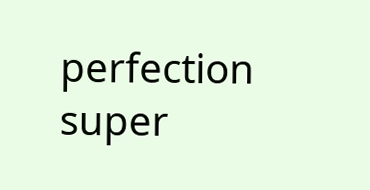perfection      super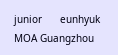junior      eunhyuk      MOA Guangzhou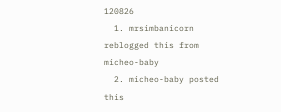120826
  1. mrsimbanicorn reblogged this from micheo-baby
  2. micheo-baby posted this